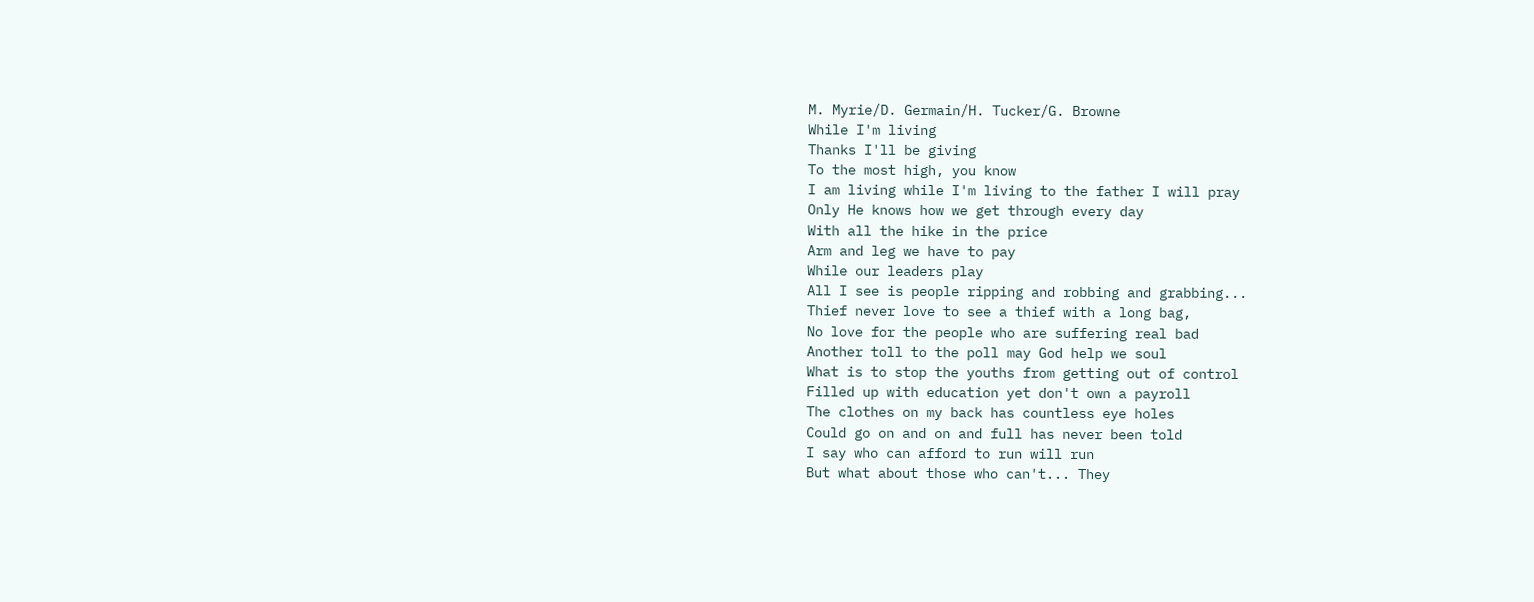M. Myrie/D. Germain/H. Tucker/G. Browne
While I'm living
Thanks I'll be giving
To the most high, you know
I am living while I'm living to the father I will pray
Only He knows how we get through every day
With all the hike in the price
Arm and leg we have to pay
While our leaders play
All I see is people ripping and robbing and grabbing...
Thief never love to see a thief with a long bag,
No love for the people who are suffering real bad
Another toll to the poll may God help we soul
What is to stop the youths from getting out of control
Filled up with education yet don't own a payroll
The clothes on my back has countless eye holes
Could go on and on and full has never been told
I say who can afford to run will run
But what about those who can't... They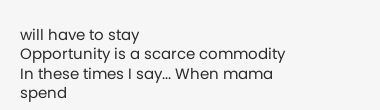will have to stay
Opportunity is a scarce commodity
In these times I say... When mama spend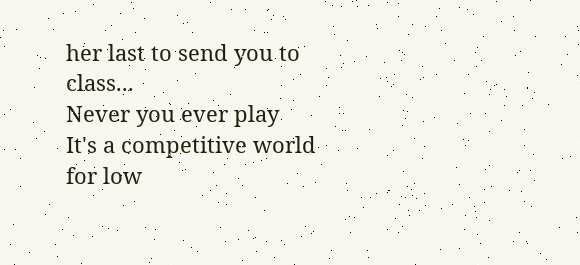her last to send you to class...
Never you ever play
It's a competitive world for low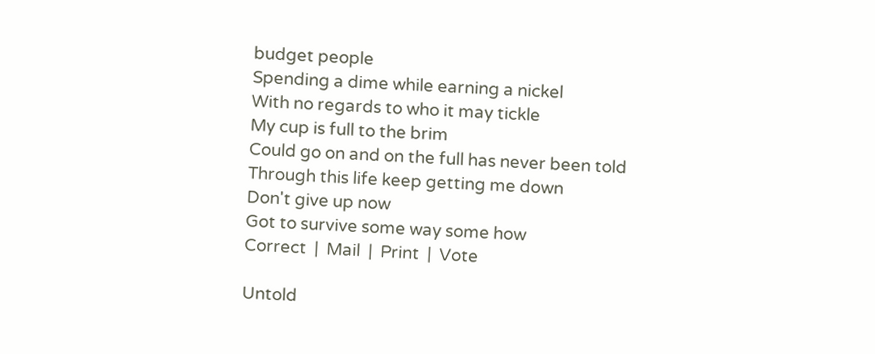budget people
Spending a dime while earning a nickel
With no regards to who it may tickle
My cup is full to the brim
Could go on and on the full has never been told
Through this life keep getting me down
Don't give up now
Got to survive some way some how
Correct  |  Mail  |  Print  |  Vote

Untold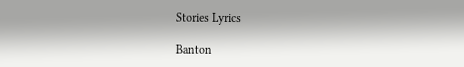Stories Lyrics

Banton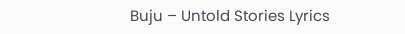Buju – Untold Stories Lyrics